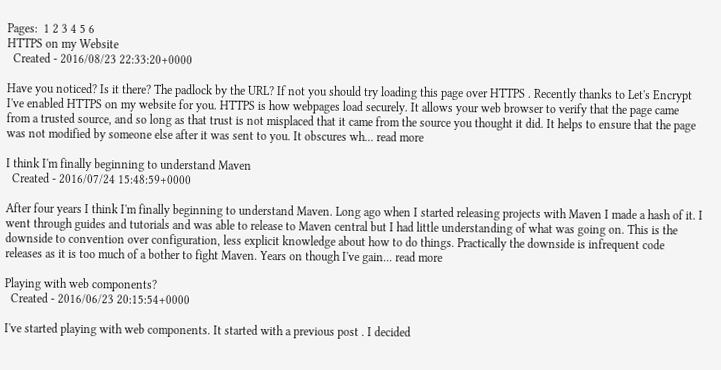Pages:  1 2 3 4 5 6
HTTPS on my Website
  Created - 2016/08/23 22:33:20+0000

Have you noticed? Is it there? The padlock by the URL? If not you should try loading this page over HTTPS . Recently thanks to Let's Encrypt I've enabled HTTPS on my website for you. HTTPS is how webpages load securely. It allows your web browser to verify that the page came from a trusted source, and so long as that trust is not misplaced that it came from the source you thought it did. It helps to ensure that the page was not modified by someone else after it was sent to you. It obscures wh... read more

I think I'm finally beginning to understand Maven
  Created - 2016/07/24 15:48:59+0000

After four years I think I'm finally beginning to understand Maven. Long ago when I started releasing projects with Maven I made a hash of it. I went through guides and tutorials and was able to release to Maven central but I had little understanding of what was going on. This is the downside to convention over configuration, less explicit knowledge about how to do things. Practically the downside is infrequent code releases as it is too much of a bother to fight Maven. Years on though I've gain... read more

Playing with web components?
  Created - 2016/06/23 20:15:54+0000

I've started playing with web components. It started with a previous post . I decided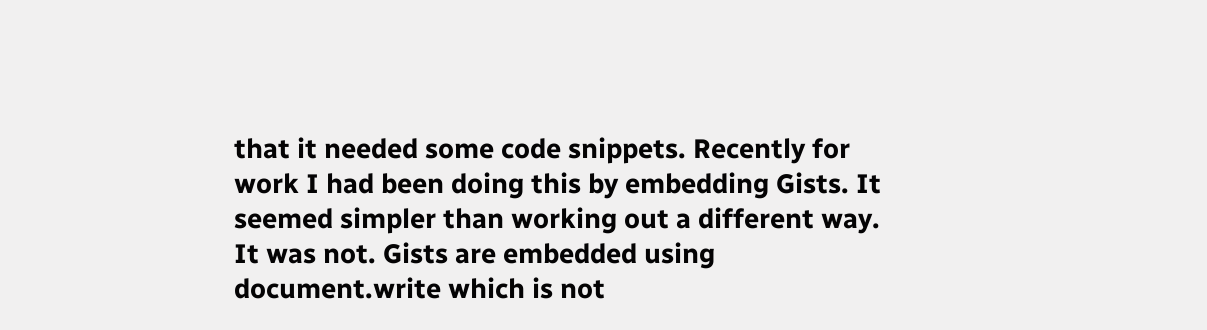that it needed some code snippets. Recently for work I had been doing this by embedding Gists. It seemed simpler than working out a different way. It was not. Gists are embedded using document.write which is not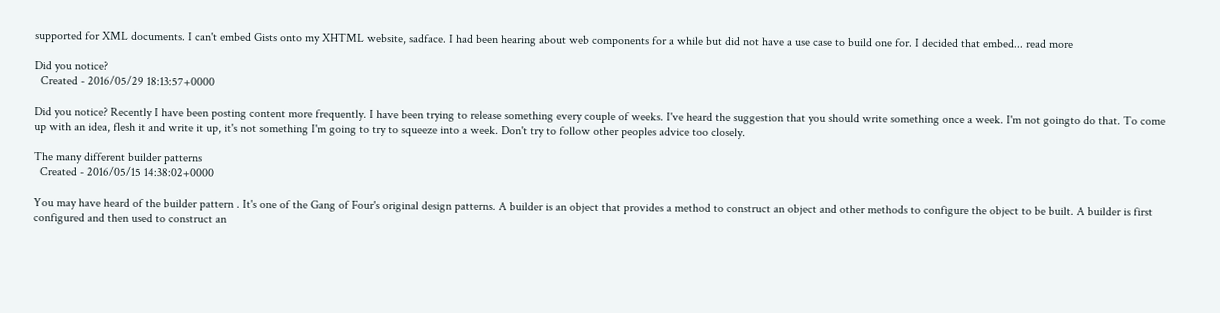supported for XML documents. I can't embed Gists onto my XHTML website, sadface. I had been hearing about web components for a while but did not have a use case to build one for. I decided that embed... read more

Did you notice?
  Created - 2016/05/29 18:13:57+0000

Did you notice? Recently I have been posting content more frequently. I have been trying to release something every couple of weeks. I've heard the suggestion that you should write something once a week. I'm not goingto do that. To come up with an idea, flesh it and write it up, it's not something I'm going to try to squeeze into a week. Don't try to follow other peoples advice too closely.

The many different builder patterns
  Created - 2016/05/15 14:38:02+0000

You may have heard of the builder pattern . It's one of the Gang of Four's original design patterns. A builder is an object that provides a method to construct an object and other methods to configure the object to be built. A builder is first configured and then used to construct an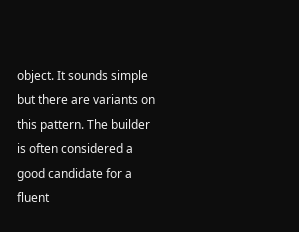object. It sounds simple but there are variants on this pattern. The builder is often considered a good candidate for a fluent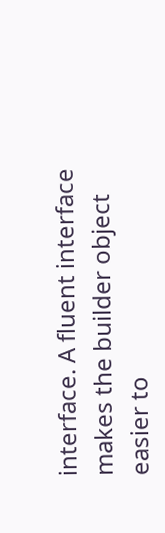interface. A fluent interface makes the builder object easier to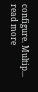configure. Multip... read more